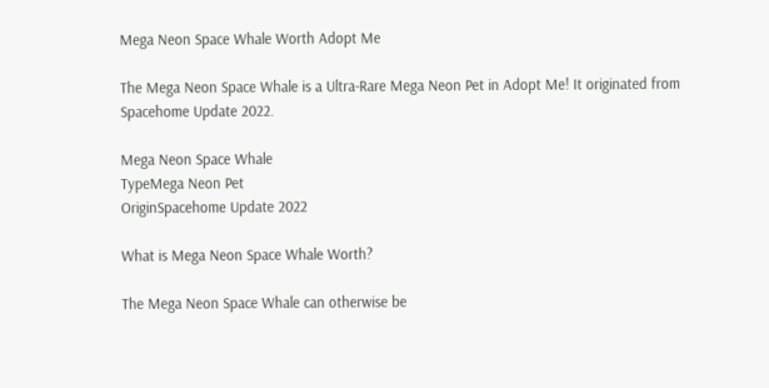Mega Neon Space Whale Worth Adopt Me

The Mega Neon Space Whale is a Ultra-Rare Mega Neon Pet in Adopt Me! It originated from Spacehome Update 2022.

Mega Neon Space Whale
TypeMega Neon Pet
OriginSpacehome Update 2022

What is Mega Neon Space Whale Worth?

The Mega Neon Space Whale can otherwise be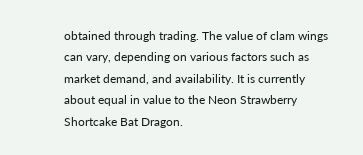obtained through trading. The value of clam wings can vary, depending on various factors such as market demand, and availability. It is currently about equal in value to the Neon Strawberry Shortcake Bat Dragon.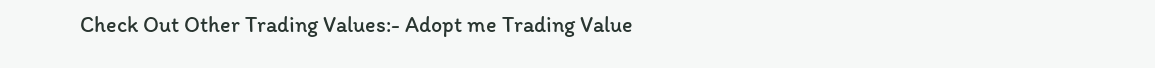Check Out Other Trading Values:- Adopt me Trading Value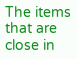The items that are close in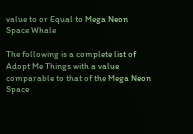value to or Equal to Mega Neon Space Whale

The following is a complete list of Adopt Me Things with a value comparable to that of the Mega Neon Space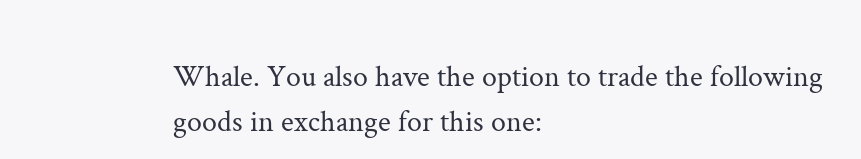Whale. You also have the option to trade the following goods in exchange for this one: